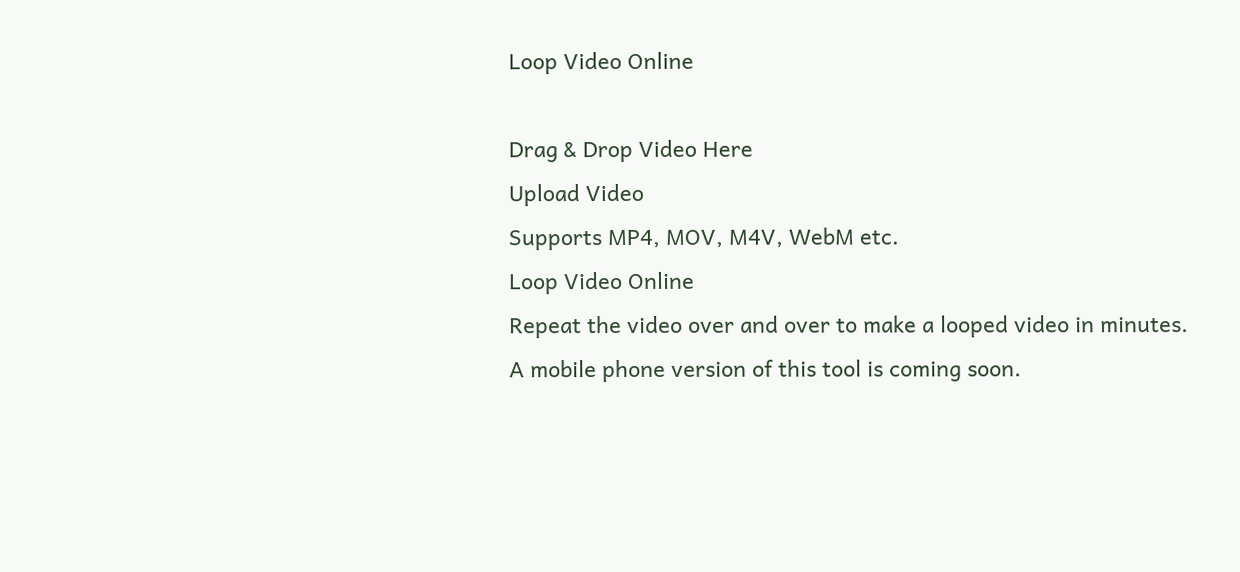Loop Video Online

Drag & Drop Video Here
Upload Video
Supports MP4, MOV, M4V, WebM etc.
Loop Video Online
Repeat the video over and over to make a looped video in minutes.
A mobile phone version of this tool is coming soon.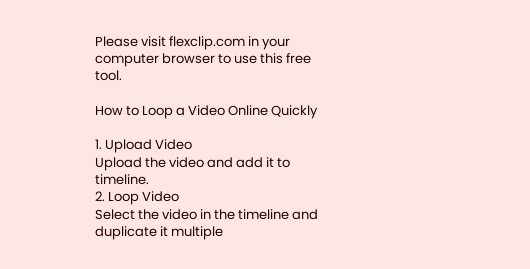Please visit flexclip.com in your computer browser to use this free tool.

How to Loop a Video Online Quickly

1. Upload Video
Upload the video and add it to timeline.
2. Loop Video
Select the video in the timeline and duplicate it multiple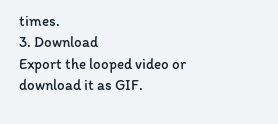times.
3. Download
Export the looped video or download it as GIF.